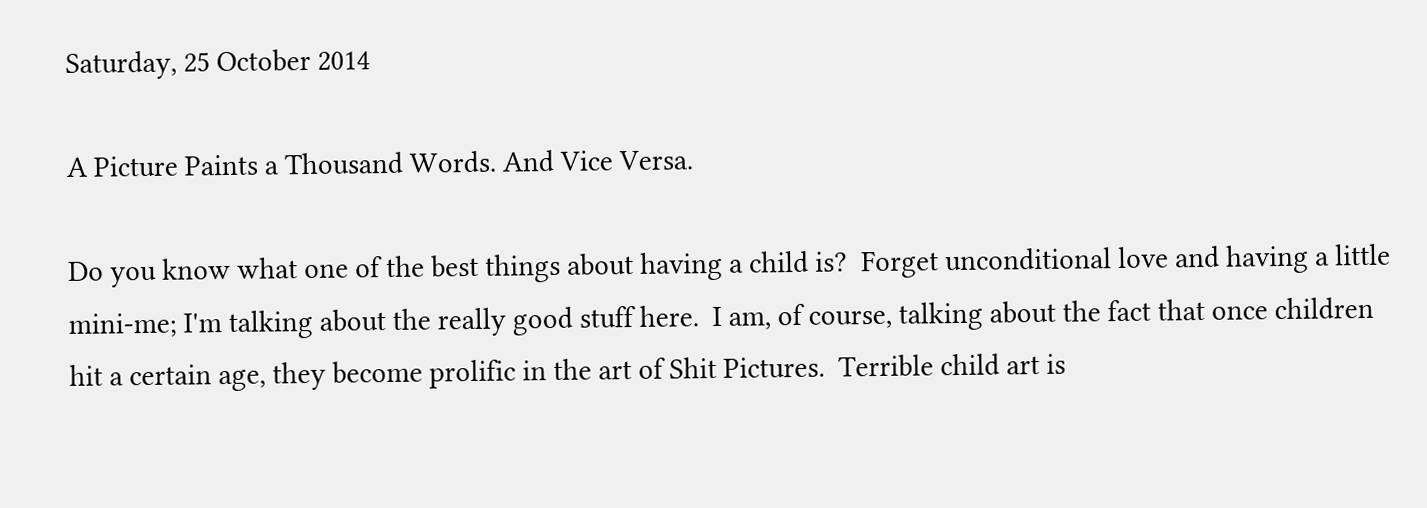Saturday, 25 October 2014

A Picture Paints a Thousand Words. And Vice Versa.

Do you know what one of the best things about having a child is?  Forget unconditional love and having a little mini-me; I'm talking about the really good stuff here.  I am, of course, talking about the fact that once children hit a certain age, they become prolific in the art of Shit Pictures.  Terrible child art is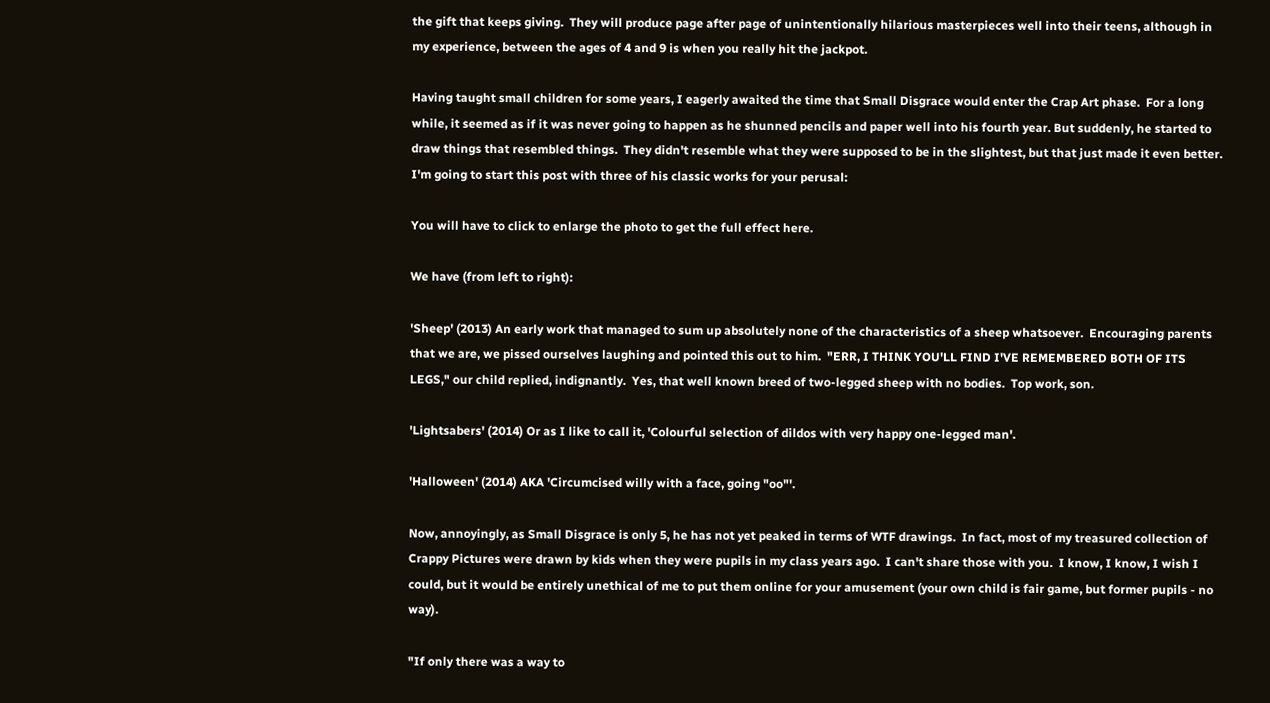the gift that keeps giving.  They will produce page after page of unintentionally hilarious masterpieces well into their teens, although in my experience, between the ages of 4 and 9 is when you really hit the jackpot.

Having taught small children for some years, I eagerly awaited the time that Small Disgrace would enter the Crap Art phase.  For a long while, it seemed as if it was never going to happen as he shunned pencils and paper well into his fourth year. But suddenly, he started to draw things that resembled things.  They didn't resemble what they were supposed to be in the slightest, but that just made it even better.  I'm going to start this post with three of his classic works for your perusal:

You will have to click to enlarge the photo to get the full effect here.

We have (from left to right):

'Sheep' (2013) An early work that managed to sum up absolutely none of the characteristics of a sheep whatsoever.  Encouraging parents that we are, we pissed ourselves laughing and pointed this out to him.  "ERR, I THINK YOU'LL FIND I'VE REMEMBERED BOTH OF ITS LEGS," our child replied, indignantly.  Yes, that well known breed of two-legged sheep with no bodies.  Top work, son.

'Lightsabers' (2014) Or as I like to call it, 'Colourful selection of dildos with very happy one-legged man'.

'Halloween' (2014) AKA 'Circumcised willy with a face, going "oo"'.

Now, annoyingly, as Small Disgrace is only 5, he has not yet peaked in terms of WTF drawings.  In fact, most of my treasured collection of Crappy Pictures were drawn by kids when they were pupils in my class years ago.  I can't share those with you.  I know, I know, I wish I could, but it would be entirely unethical of me to put them online for your amusement (your own child is fair game, but former pupils - no way).

"If only there was a way to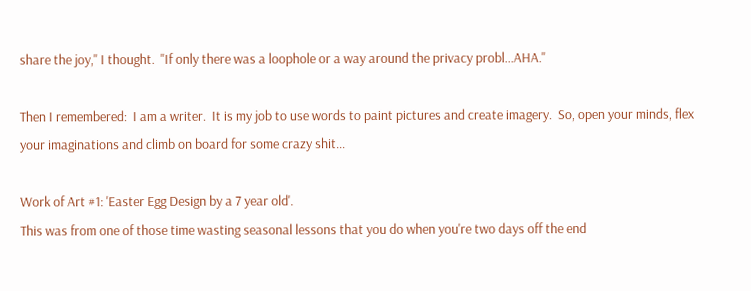share the joy," I thought.  "If only there was a loophole or a way around the privacy probl...AHA."

Then I remembered:  I am a writer.  It is my job to use words to paint pictures and create imagery.  So, open your minds, flex your imaginations and climb on board for some crazy shit...

Work of Art #1: 'Easter Egg Design by a 7 year old'.
This was from one of those time wasting seasonal lessons that you do when you're two days off the end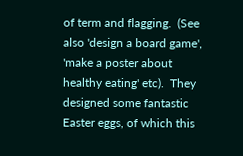of term and flagging.  (See also 'design a board game', 'make a poster about healthy eating' etc).  They designed some fantastic Easter eggs, of which this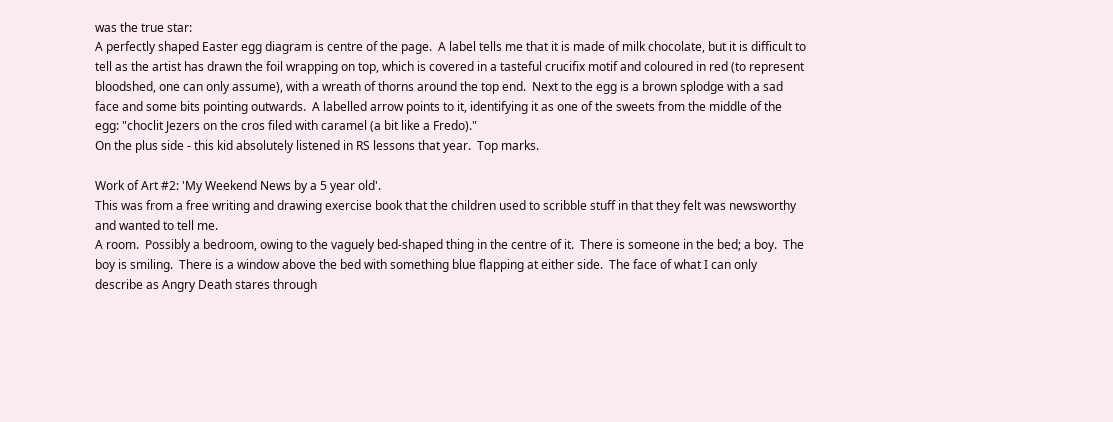was the true star:
A perfectly shaped Easter egg diagram is centre of the page.  A label tells me that it is made of milk chocolate, but it is difficult to tell as the artist has drawn the foil wrapping on top, which is covered in a tasteful crucifix motif and coloured in red (to represent bloodshed, one can only assume), with a wreath of thorns around the top end.  Next to the egg is a brown splodge with a sad face and some bits pointing outwards.  A labelled arrow points to it, identifying it as one of the sweets from the middle of the egg: "choclit Jezers on the cros filed with caramel (a bit like a Fredo)."
On the plus side - this kid absolutely listened in RS lessons that year.  Top marks.

Work of Art #2: 'My Weekend News by a 5 year old'.
This was from a free writing and drawing exercise book that the children used to scribble stuff in that they felt was newsworthy and wanted to tell me.
A room.  Possibly a bedroom, owing to the vaguely bed-shaped thing in the centre of it.  There is someone in the bed; a boy.  The boy is smiling.  There is a window above the bed with something blue flapping at either side.  The face of what I can only describe as Angry Death stares through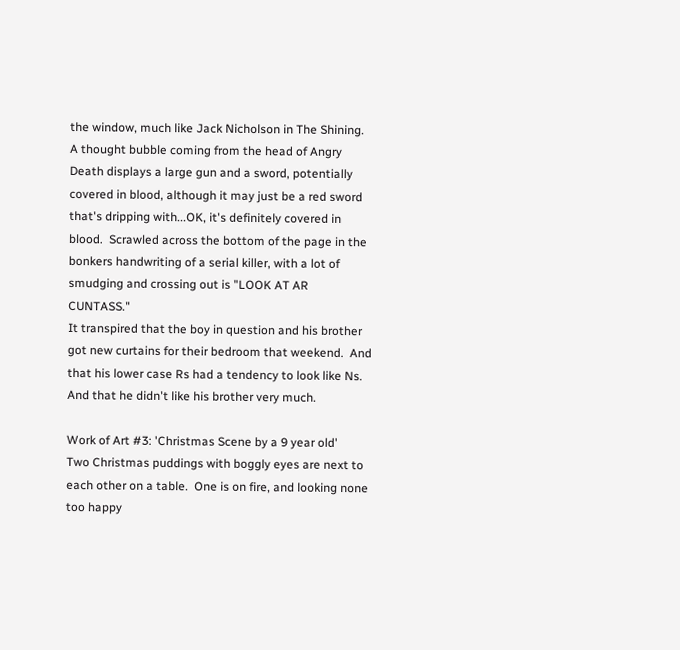the window, much like Jack Nicholson in The Shining.   A thought bubble coming from the head of Angry Death displays a large gun and a sword, potentially covered in blood, although it may just be a red sword that's dripping with...OK, it's definitely covered in blood.  Scrawled across the bottom of the page in the bonkers handwriting of a serial killer, with a lot of smudging and crossing out is "LOOK AT AR CUNTASS."
It transpired that the boy in question and his brother got new curtains for their bedroom that weekend.  And that his lower case Rs had a tendency to look like Ns.  And that he didn't like his brother very much.

Work of Art #3: 'Christmas Scene by a 9 year old'
Two Christmas puddings with boggly eyes are next to each other on a table.  One is on fire, and looking none too happy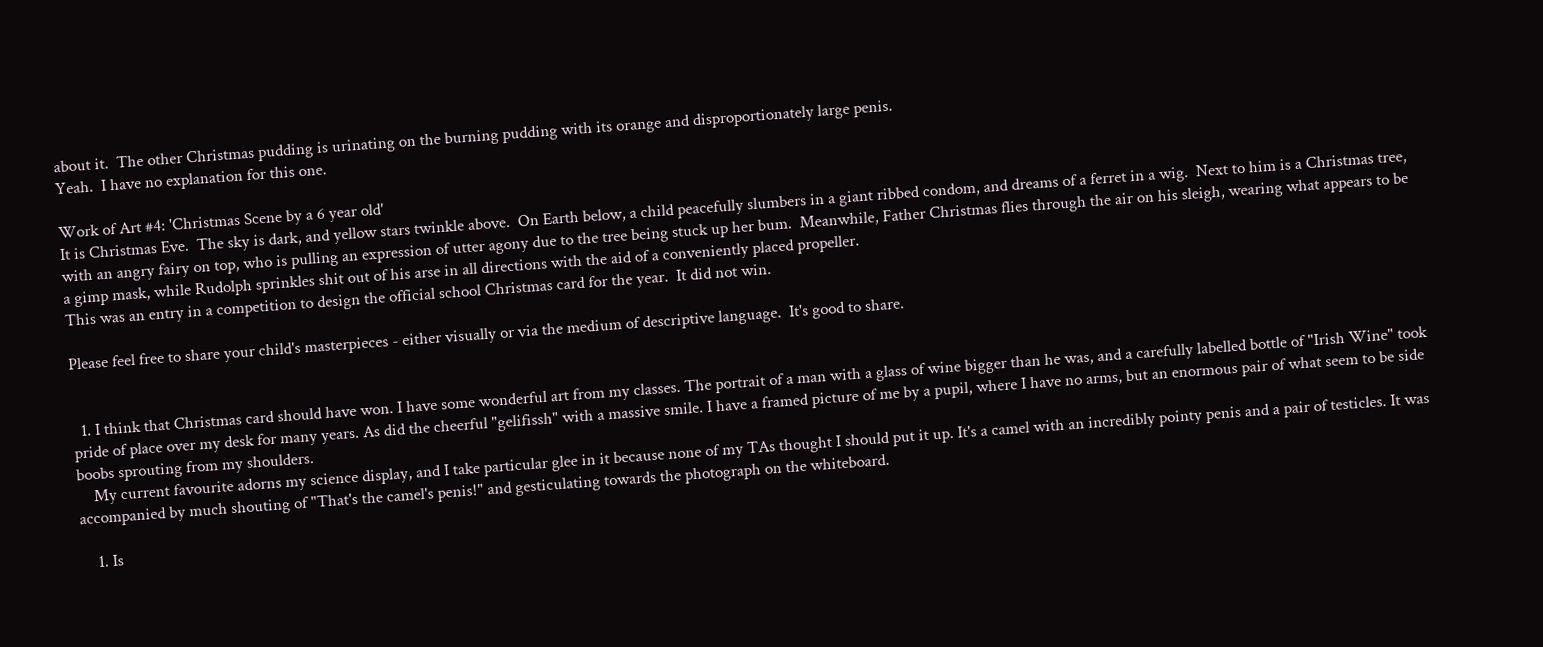about it.  The other Christmas pudding is urinating on the burning pudding with its orange and disproportionately large penis.
Yeah.  I have no explanation for this one.

Work of Art #4: 'Christmas Scene by a 6 year old'
It is Christmas Eve.  The sky is dark, and yellow stars twinkle above.  On Earth below, a child peacefully slumbers in a giant ribbed condom, and dreams of a ferret in a wig.  Next to him is a Christmas tree, with an angry fairy on top, who is pulling an expression of utter agony due to the tree being stuck up her bum.  Meanwhile, Father Christmas flies through the air on his sleigh, wearing what appears to be a gimp mask, while Rudolph sprinkles shit out of his arse in all directions with the aid of a conveniently placed propeller.
This was an entry in a competition to design the official school Christmas card for the year.  It did not win.

Please feel free to share your child's masterpieces - either visually or via the medium of descriptive language.  It's good to share.


  1. I think that Christmas card should have won. I have some wonderful art from my classes. The portrait of a man with a glass of wine bigger than he was, and a carefully labelled bottle of "Irish Wine" took pride of place over my desk for many years. As did the cheerful "gelifissh" with a massive smile. I have a framed picture of me by a pupil, where I have no arms, but an enormous pair of what seem to be side boobs sprouting from my shoulders.
    My current favourite adorns my science display, and I take particular glee in it because none of my TAs thought I should put it up. It's a camel with an incredibly pointy penis and a pair of testicles. It was accompanied by much shouting of "That's the camel's penis!" and gesticulating towards the photograph on the whiteboard.

    1. Is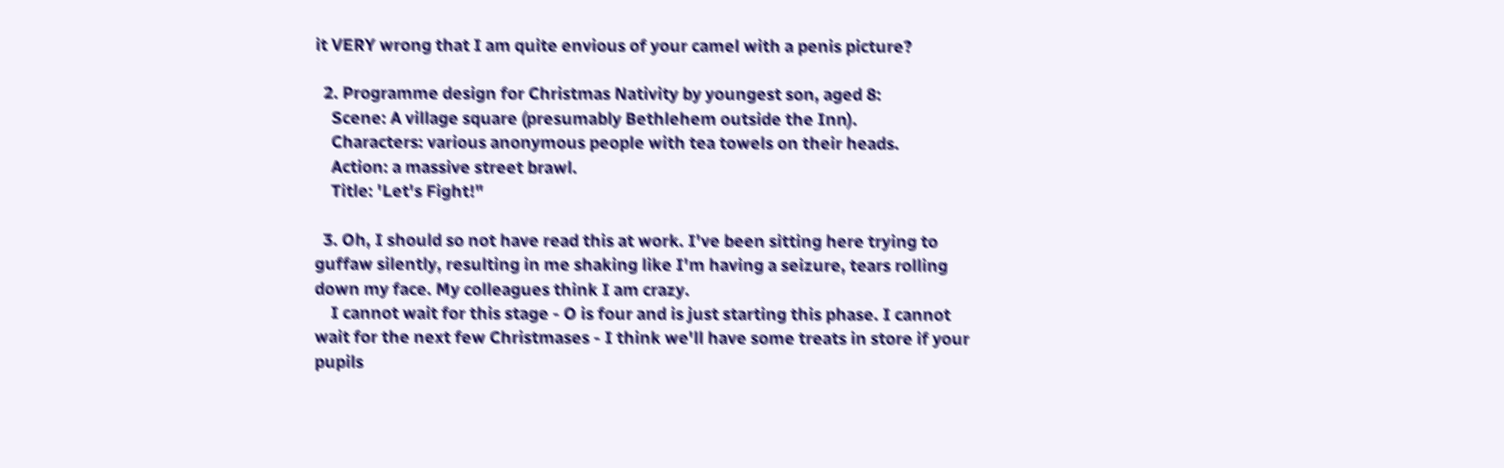it VERY wrong that I am quite envious of your camel with a penis picture?

  2. Programme design for Christmas Nativity by youngest son, aged 8:
    Scene: A village square (presumably Bethlehem outside the Inn).
    Characters: various anonymous people with tea towels on their heads.
    Action: a massive street brawl.
    Title: 'Let's Fight!"

  3. Oh, I should so not have read this at work. I've been sitting here trying to guffaw silently, resulting in me shaking like I'm having a seizure, tears rolling down my face. My colleagues think I am crazy.
    I cannot wait for this stage - O is four and is just starting this phase. I cannot wait for the next few Christmases - I think we'll have some treats in store if your pupils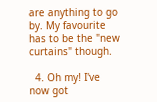are anything to go by. My favourite has to be the "new curtains" though.

  4. Oh my! I've now got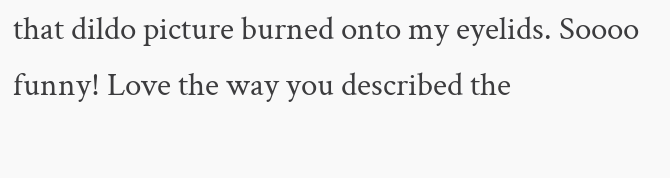that dildo picture burned onto my eyelids. Soooo funny! Love the way you described the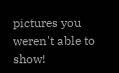pictures you weren't able to show!